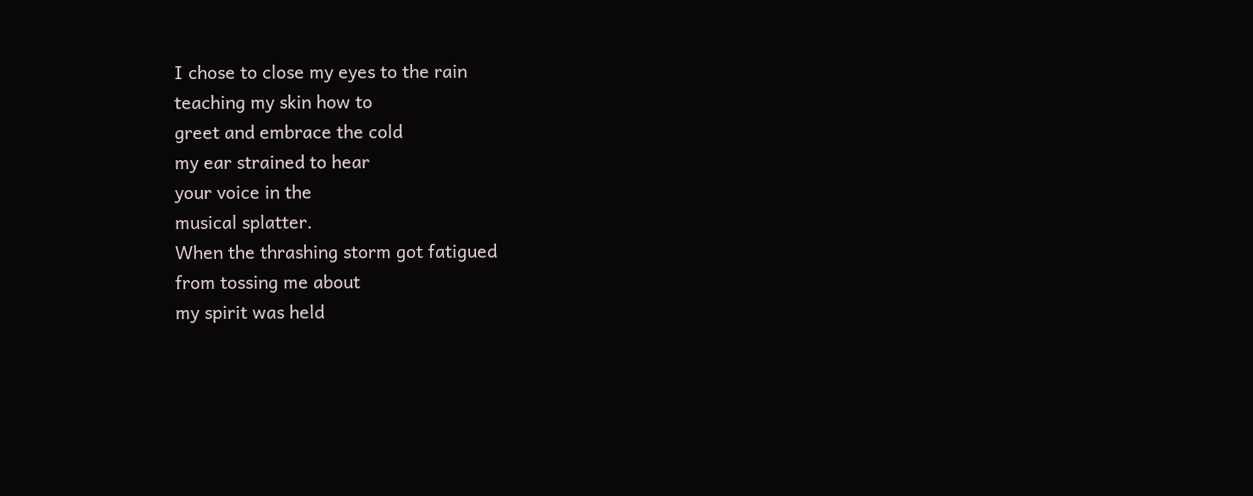I chose to close my eyes to the rain
teaching my skin how to
greet and embrace the cold
my ear strained to hear
your voice in the
musical splatter.
When the thrashing storm got fatigued
from tossing me about
my spirit was held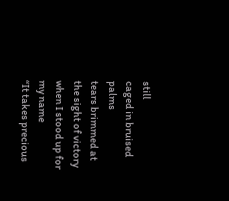still
caged in bruised palms
tears brimmed at the sight of victory
when I stood up for my name
“It takes precious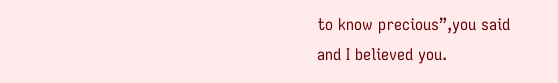to know precious”,you said
and I believed you.